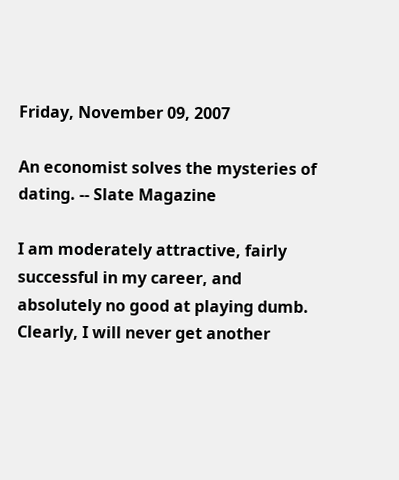Friday, November 09, 2007

An economist solves the mysteries of dating. -- Slate Magazine

I am moderately attractive, fairly successful in my career, and absolutely no good at playing dumb. Clearly, I will never get another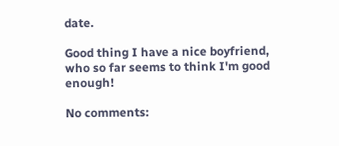date.

Good thing I have a nice boyfriend, who so far seems to think I'm good enough!

No comments: